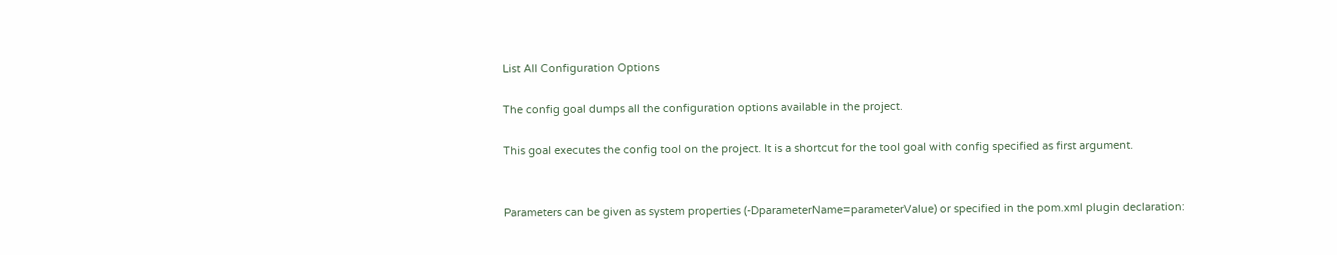List All Configuration Options

The config goal dumps all the configuration options available in the project.

This goal executes the config tool on the project. It is a shortcut for the tool goal with config specified as first argument.


Parameters can be given as system properties (-DparameterName=parameterValue) or specified in the pom.xml plugin declaration: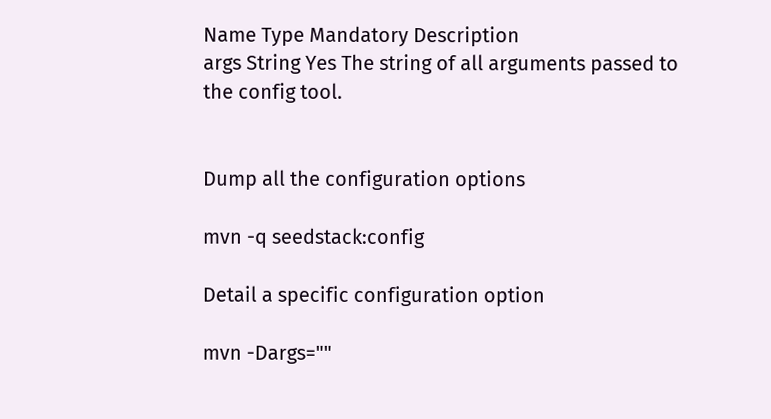Name Type Mandatory Description
args String Yes The string of all arguments passed to the config tool.


Dump all the configuration options

mvn -q seedstack:config

Detail a specific configuration option

mvn -Dargs=""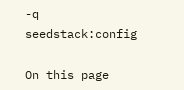-q seedstack:config

On this page